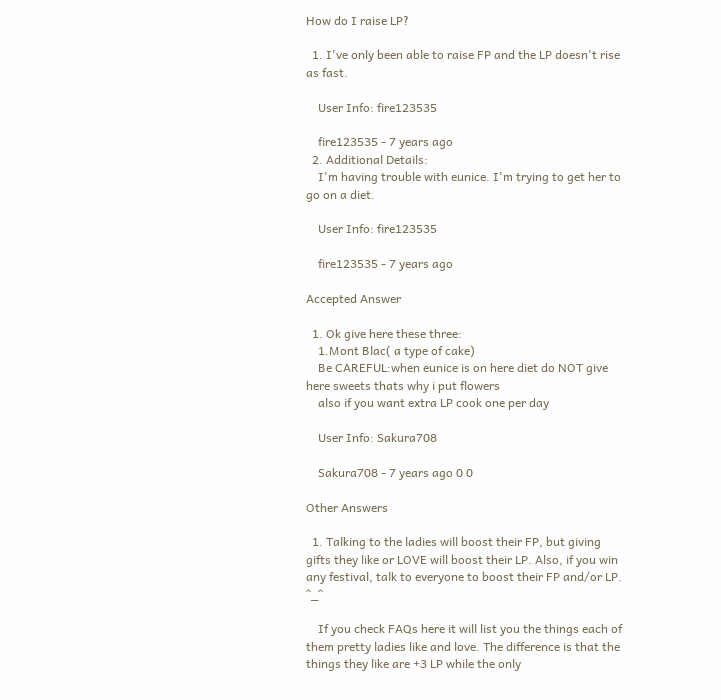How do I raise LP?

  1. I've only been able to raise FP and the LP doesn't rise as fast.

    User Info: fire123535

    fire123535 - 7 years ago
  2. Additional Details:
    I'm having trouble with eunice. I'm trying to get her to go on a diet.

    User Info: fire123535

    fire123535 - 7 years ago

Accepted Answer

  1. Ok give here these three:
    1.Mont Blac( a type of cake)
    Be CAREFUL:when eunice is on here diet do NOT give here sweets thats why i put flowers
    also if you want extra LP cook one per day

    User Info: Sakura708

    Sakura708 - 7 years ago 0 0

Other Answers

  1. Talking to the ladies will boost their FP, but giving gifts they like or LOVE will boost their LP. Also, if you win any festival, talk to everyone to boost their FP and/or LP. ^_^

    If you check FAQs here it will list you the things each of them pretty ladies like and love. The difference is that the things they like are +3 LP while the only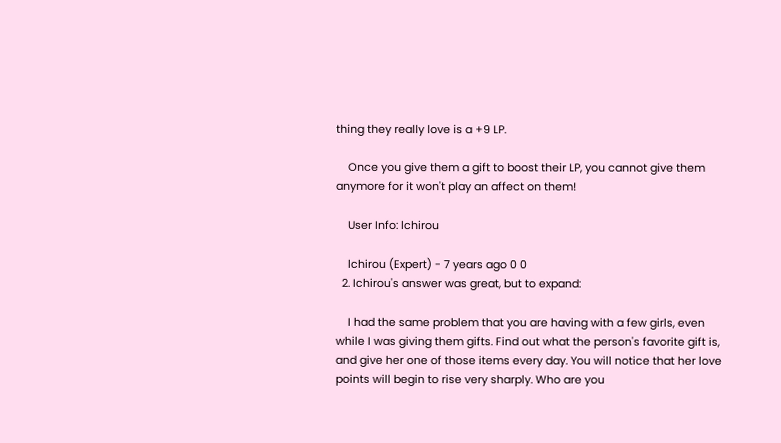thing they really love is a +9 LP.

    Once you give them a gift to boost their LP, you cannot give them anymore for it won't play an affect on them!

    User Info: lchirou

    lchirou (Expert) - 7 years ago 0 0
  2. Ichirou's answer was great, but to expand:

    I had the same problem that you are having with a few girls, even while I was giving them gifts. Find out what the person's favorite gift is, and give her one of those items every day. You will notice that her love points will begin to rise very sharply. Who are you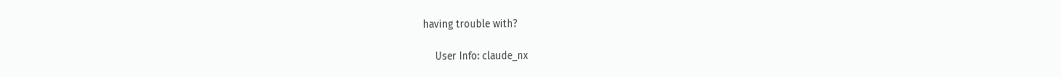having trouble with?

    User Info: claude_nx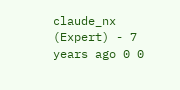claude_nx (Expert) - 7 years ago 0 0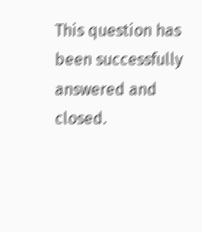This question has been successfully answered and closed.